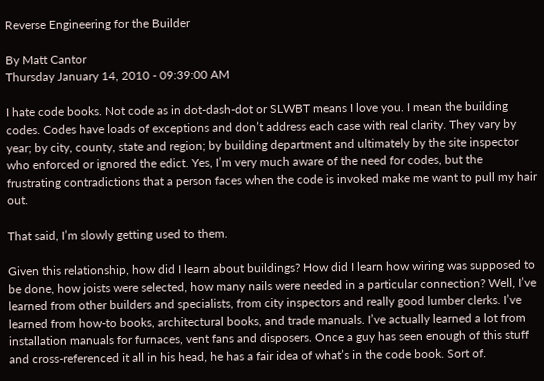Reverse Engineering for the Builder

By Matt Cantor
Thursday January 14, 2010 - 09:39:00 AM

I hate code books. Not code as in dot-dash-dot or SLWBT means I love you. I mean the building codes. Codes have loads of exceptions and don’t address each case with real clarity. They vary by year; by city, county, state and region; by building department and ultimately by the site inspector who enforced or ignored the edict. Yes, I’m very much aware of the need for codes, but the frustrating contradictions that a person faces when the code is invoked make me want to pull my hair out.

That said, I’m slowly getting used to them.

Given this relationship, how did I learn about buildings? How did I learn how wiring was supposed to be done, how joists were selected, how many nails were needed in a particular connection? Well, I’ve learned from other builders and specialists, from city inspectors and really good lumber clerks. I’ve learned from how-to books, architectural books, and trade manuals. I’ve actually learned a lot from installation manuals for furnaces, vent fans and disposers. Once a guy has seen enough of this stuff and cross-referenced it all in his head, he has a fair idea of what’s in the code book. Sort of.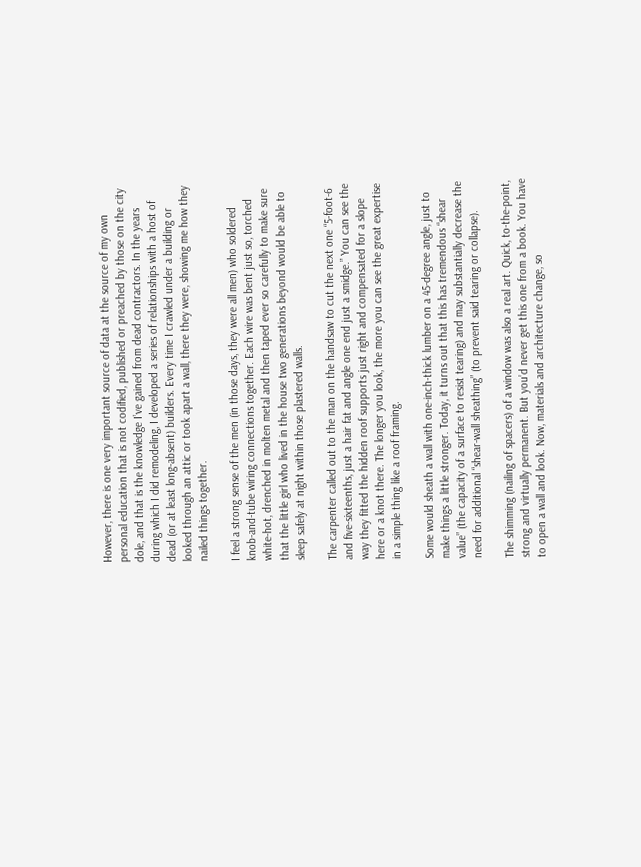However, there is one very important source of data at the source of my own personal education that is not codified, published or preached by those on the city dole, and that is the knowledge I’ve gained from dead contractors. In the years during which I did remodeling, I developed a series of relationships with a host of dead (or at least long-absent) builders. Every time I crawled under a building or looked through an attic or took apart a wall, there they were, showing me how they nailed things together.

I feel a strong sense of the men (in those days, they were all men) who soldered knob-and-tube wiring connections together. Each wire was bent just so, torched white-hot, drenched in molten metal and then taped ever so carefully to make sure that the little girl who lived in the house two generations beyond would be able to sleep safely at night within those plastered walls.

The carpenter called out to the man on the handsaw to cut the next one “5-foot-6 and five-sixteenths, just a hair fat and angle one end just a smidge.” You can see the way they fitted the hidden roof supports just right and compensated for a slope here or a knot there. The longer you look, the more you can see the great expertise in a simple thing like a roof framing.

Some would sheath a wall with one-inch-thick lumber on a 45-degree angle, just to make things a little stronger. Today, it turns out that this has tremendous “shear value” (the capacity of a surface to resist tearing) and may substantially decrease the need for additional “shear-wall sheathing” (to prevent said tearing or collapse).

The shimming (nailing of spacers) of a window was also a real art. Quick, to-the-point, strong and virtually permanent. But you’d never get this one from a book. You have to open a wall and look. Now, materials and architecture change, so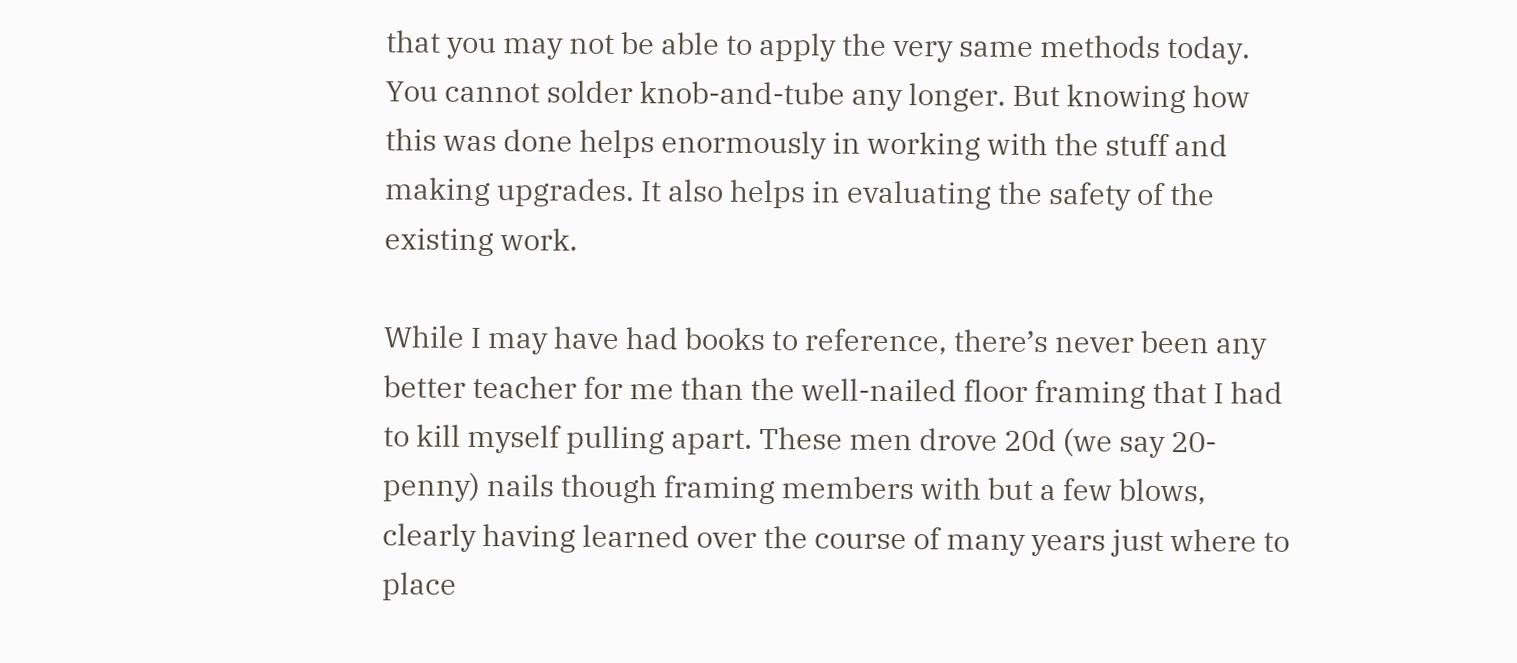that you may not be able to apply the very same methods today. You cannot solder knob-and-tube any longer. But knowing how this was done helps enormously in working with the stuff and making upgrades. It also helps in evaluating the safety of the existing work.

While I may have had books to reference, there’s never been any better teacher for me than the well-nailed floor framing that I had to kill myself pulling apart. These men drove 20d (we say 20-penny) nails though framing members with but a few blows, clearly having learned over the course of many years just where to place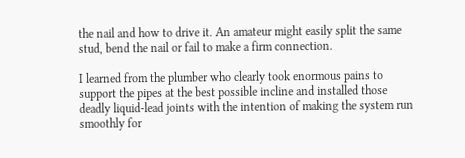the nail and how to drive it. An amateur might easily split the same stud, bend the nail or fail to make a firm connection.

I learned from the plumber who clearly took enormous pains to support the pipes at the best possible incline and installed those deadly liquid-lead joints with the intention of making the system run smoothly for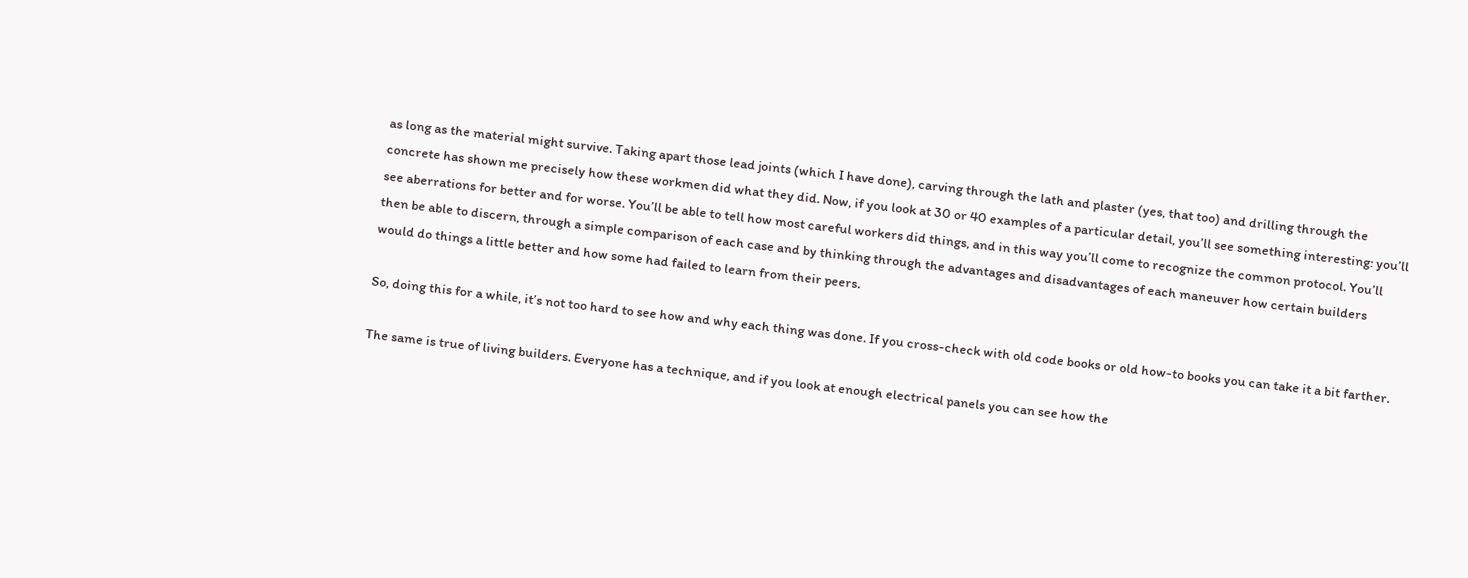as long as the material might survive. Taking apart those lead joints (which I have done), carving through the lath and plaster (yes, that too) and drilling through the concrete has shown me precisely how these workmen did what they did. Now, if you look at 30 or 40 examples of a particular detail, you’ll see something interesting: you’ll see aberrations for better and for worse. You’ll be able to tell how most careful workers did things, and in this way you’ll come to recognize the common protocol. You’ll then be able to discern, through a simple comparison of each case and by thinking through the advantages and disadvantages of each maneuver how certain builders would do things a little better and how some had failed to learn from their peers.

So, doing this for a while, it’s not too hard to see how and why each thing was done. If you cross-check with old code books or old how-to books you can take it a bit farther.

The same is true of living builders. Everyone has a technique, and if you look at enough electrical panels you can see how the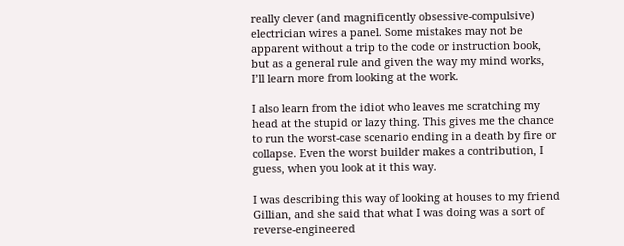really clever (and magnificently obsessive-compulsive) electrician wires a panel. Some mistakes may not be apparent without a trip to the code or instruction book, but as a general rule and given the way my mind works, I’ll learn more from looking at the work.

I also learn from the idiot who leaves me scratching my head at the stupid or lazy thing. This gives me the chance to run the worst-case scenario ending in a death by fire or collapse. Even the worst builder makes a contribution, I guess, when you look at it this way.

I was describing this way of looking at houses to my friend Gillian, and she said that what I was doing was a sort of reverse-engineered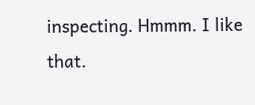inspecting. Hmmm. I like that.